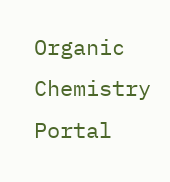Organic Chemistry Portal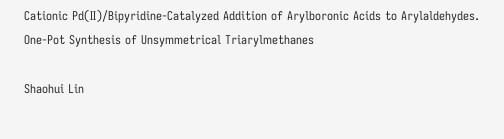Cationic Pd(II)/Bipyridine-Catalyzed Addition of Arylboronic Acids to Arylaldehydes. One-Pot Synthesis of Unsymmetrical Triarylmethanes

Shaohui Lin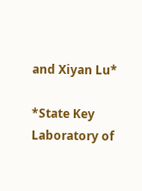and Xiyan Lu*

*State Key Laboratory of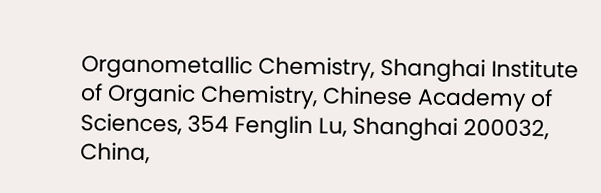Organometallic Chemistry, Shanghai Institute of Organic Chemistry, Chinese Academy of Sciences, 354 Fenglin Lu, Shanghai 200032, China,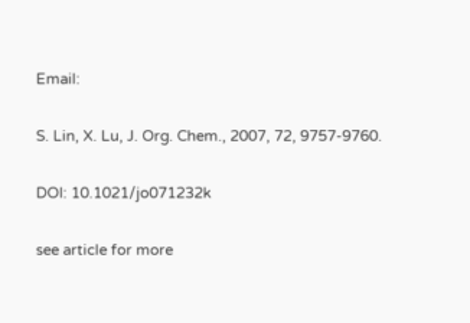Email:

S. Lin, X. Lu, J. Org. Chem., 2007, 72, 9757-9760.

DOI: 10.1021/jo071232k

see article for more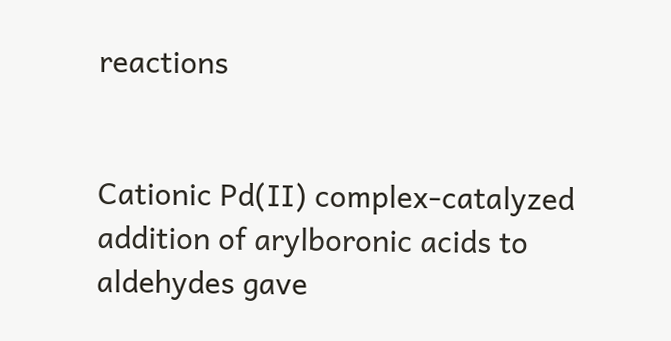reactions


Cationic Pd(II) complex-catalyzed addition of arylboronic acids to aldehydes gave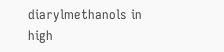diarylmethanols in high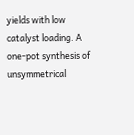yields with low catalyst loading. A one-pot synthesis of unsymmetrical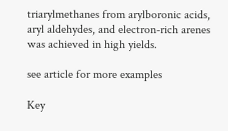triarylmethanes from arylboronic acids, aryl aldehydes, and electron-rich arenes was achieved in high yields.

see article for more examples

Key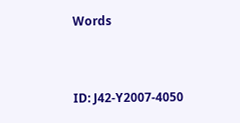Words


ID: J42-Y2007-4050